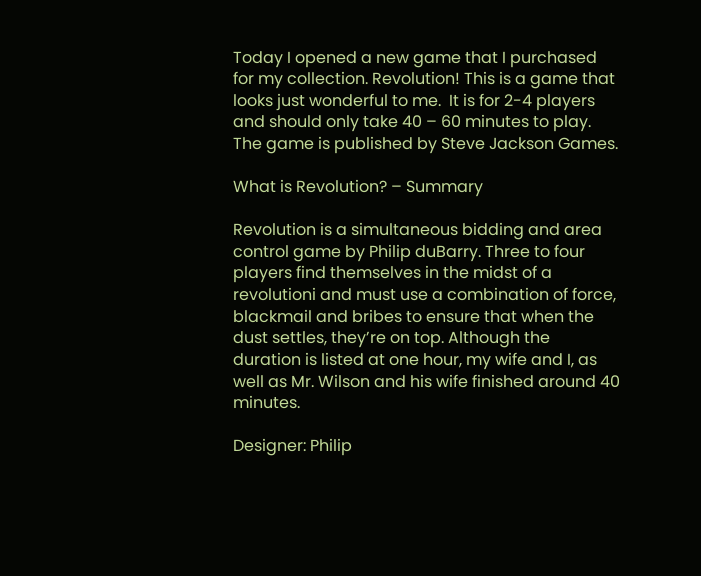Today I opened a new game that I purchased for my collection. Revolution! This is a game that looks just wonderful to me.  It is for 2-4 players and should only take 40 – 60 minutes to play. The game is published by Steve Jackson Games.

What is Revolution? – Summary

Revolution is a simultaneous bidding and area control game by Philip duBarry. Three to four players find themselves in the midst of a revolutioni and must use a combination of force, blackmail and bribes to ensure that when the dust settles, they’re on top. Although the duration is listed at one hour, my wife and I, as well as Mr. Wilson and his wife finished around 40 minutes.

Designer: Philip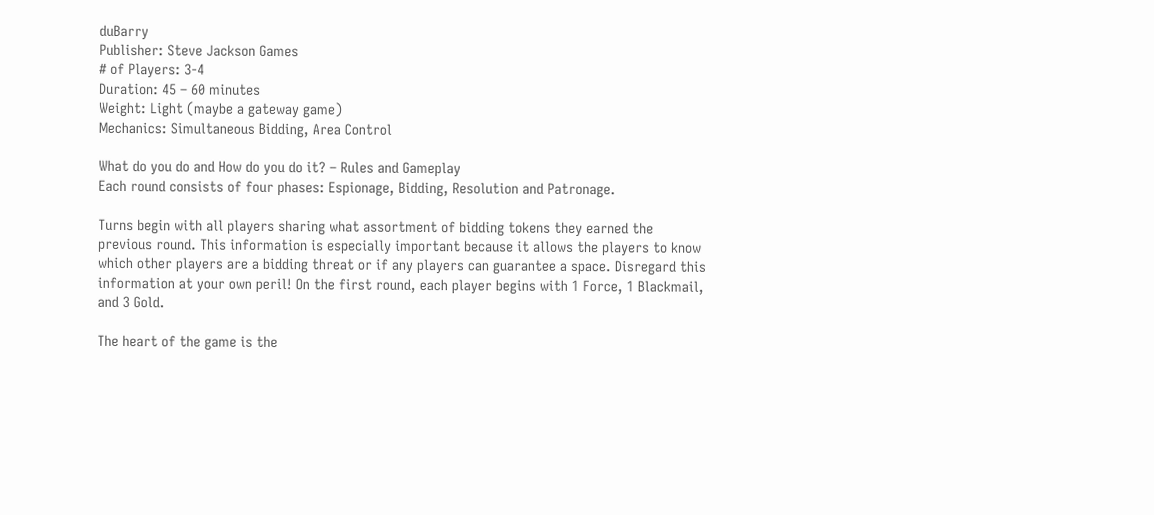duBarry
Publisher: Steve Jackson Games
# of Players: 3-4
Duration: 45 – 60 minutes
Weight: Light (maybe a gateway game)
Mechanics: Simultaneous Bidding, Area Control

What do you do and How do you do it? – Rules and Gameplay
Each round consists of four phases: Espionage, Bidding, Resolution and Patronage.

Turns begin with all players sharing what assortment of bidding tokens they earned the previous round. This information is especially important because it allows the players to know which other players are a bidding threat or if any players can guarantee a space. Disregard this information at your own peril! On the first round, each player begins with 1 Force, 1 Blackmail, and 3 Gold.

The heart of the game is the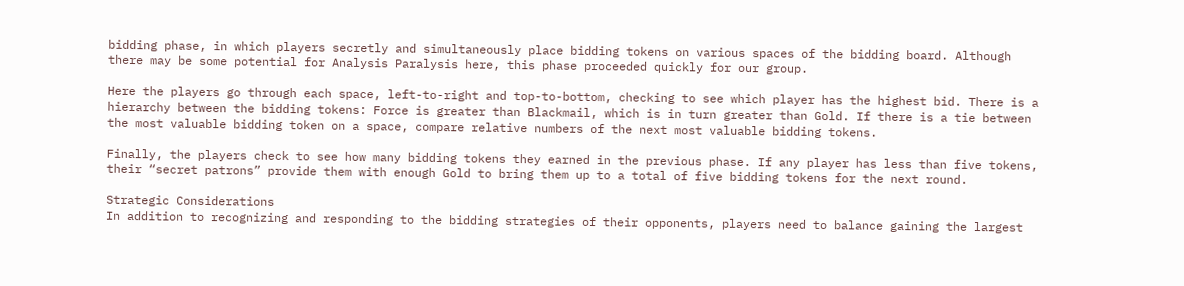bidding phase, in which players secretly and simultaneously place bidding tokens on various spaces of the bidding board. Although there may be some potential for Analysis Paralysis here, this phase proceeded quickly for our group.

Here the players go through each space, left-to-right and top-to-bottom, checking to see which player has the highest bid. There is a hierarchy between the bidding tokens: Force is greater than Blackmail, which is in turn greater than Gold. If there is a tie between the most valuable bidding token on a space, compare relative numbers of the next most valuable bidding tokens.

Finally, the players check to see how many bidding tokens they earned in the previous phase. If any player has less than five tokens, their “secret patrons” provide them with enough Gold to bring them up to a total of five bidding tokens for the next round.

Strategic Considerations
In addition to recognizing and responding to the bidding strategies of their opponents, players need to balance gaining the largest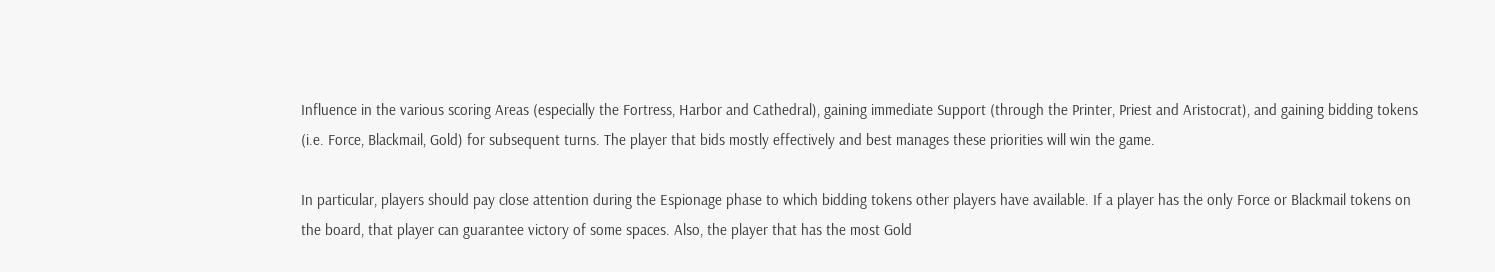Influence in the various scoring Areas (especially the Fortress, Harbor and Cathedral), gaining immediate Support (through the Printer, Priest and Aristocrat), and gaining bidding tokens (i.e. Force, Blackmail, Gold) for subsequent turns. The player that bids mostly effectively and best manages these priorities will win the game.

In particular, players should pay close attention during the Espionage phase to which bidding tokens other players have available. If a player has the only Force or Blackmail tokens on the board, that player can guarantee victory of some spaces. Also, the player that has the most Gold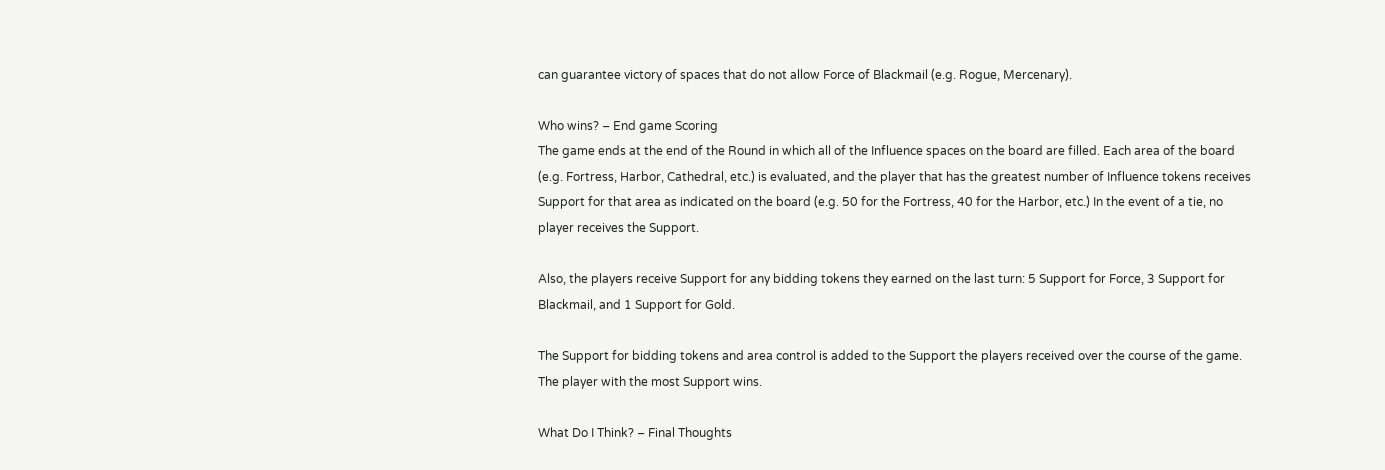can guarantee victory of spaces that do not allow Force of Blackmail (e.g. Rogue, Mercenary).

Who wins? – End game Scoring
The game ends at the end of the Round in which all of the Influence spaces on the board are filled. Each area of the board (e.g. Fortress, Harbor, Cathedral, etc.) is evaluated, and the player that has the greatest number of Influence tokens receives Support for that area as indicated on the board (e.g. 50 for the Fortress, 40 for the Harbor, etc.) In the event of a tie, no player receives the Support.

Also, the players receive Support for any bidding tokens they earned on the last turn: 5 Support for Force, 3 Support for Blackmail, and 1 Support for Gold.

The Support for bidding tokens and area control is added to the Support the players received over the course of the game. The player with the most Support wins.

What Do I Think? – Final Thoughts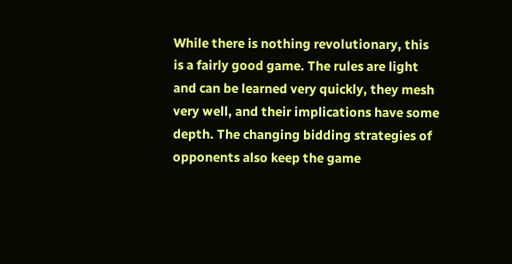While there is nothing revolutionary, this is a fairly good game. The rules are light and can be learned very quickly, they mesh very well, and their implications have some depth. The changing bidding strategies of opponents also keep the game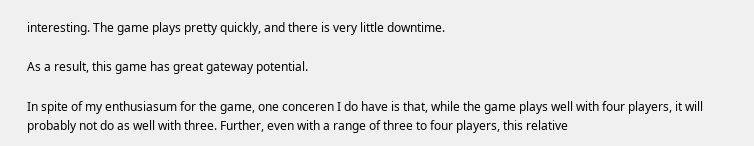interesting. The game plays pretty quickly, and there is very little downtime.

As a result, this game has great gateway potential.

In spite of my enthusiasum for the game, one conceren I do have is that, while the game plays well with four players, it will probably not do as well with three. Further, even with a range of three to four players, this relative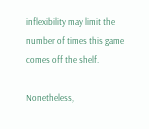inflexibility may limit the number of times this game comes off the shelf.

Nonetheless,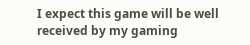I expect this game will be well received by my gaming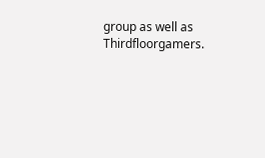group as well as Thirdfloorgamers.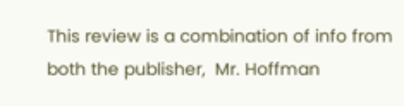This review is a combination of info from both the publisher,  Mr. Hoffman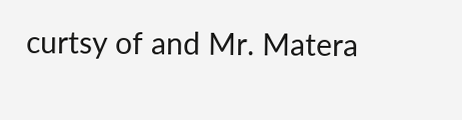curtsy of and Mr. Matera